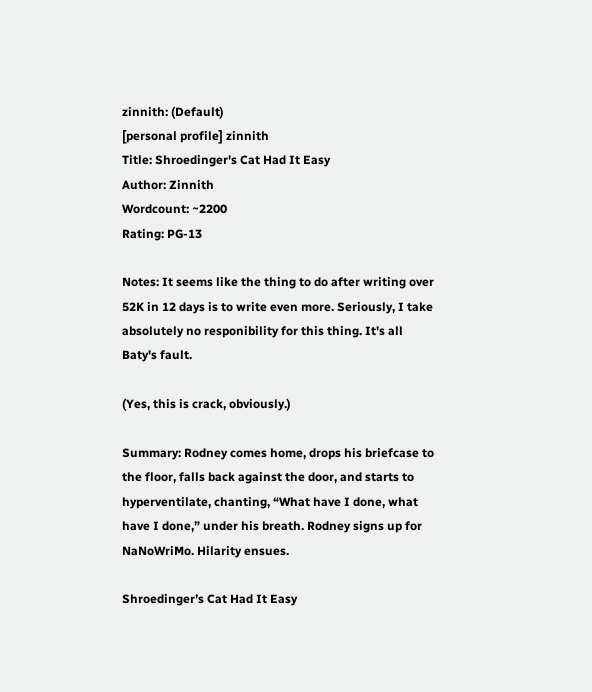zinnith: (Default)
[personal profile] zinnith
Title: Shroedinger's Cat Had It Easy
Author: Zinnith
Wordcount: ~2200
Rating: PG-13

Notes: It seems like the thing to do after writing over 52K in 12 days is to write even more. Seriously, I take absolutely no responibility for this thing. It's all Baty's fault.

(Yes, this is crack, obviously.)

Summary: Rodney comes home, drops his briefcase to the floor, falls back against the door, and starts to hyperventilate, chanting, “What have I done, what have I done,” under his breath. Rodney signs up for NaNoWriMo. Hilarity ensues.

Shroedinger’s Cat Had It Easy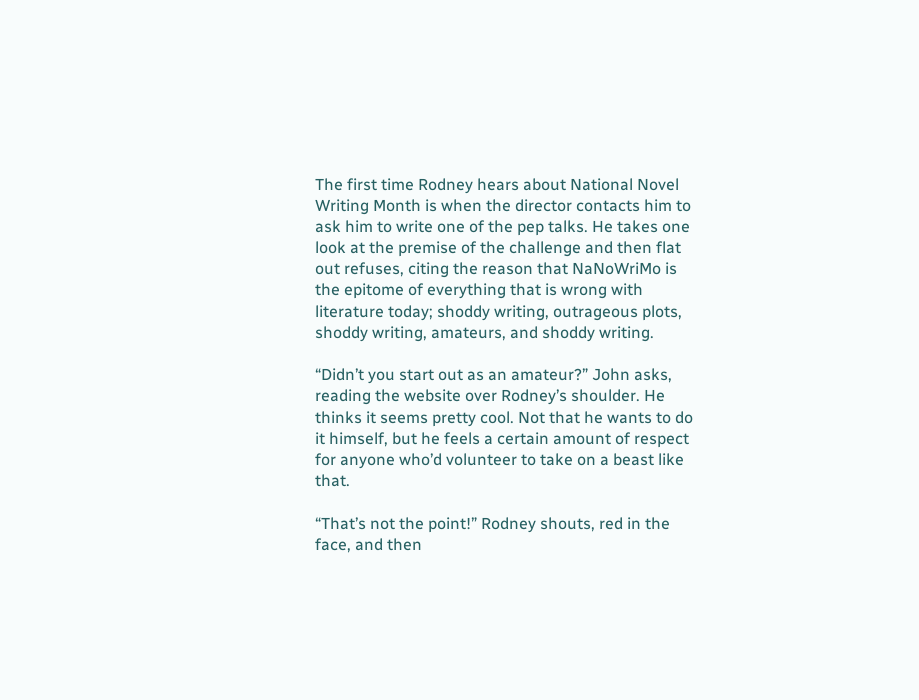The first time Rodney hears about National Novel Writing Month is when the director contacts him to ask him to write one of the pep talks. He takes one look at the premise of the challenge and then flat out refuses, citing the reason that NaNoWriMo is the epitome of everything that is wrong with literature today; shoddy writing, outrageous plots, shoddy writing, amateurs, and shoddy writing.

“Didn’t you start out as an amateur?” John asks, reading the website over Rodney’s shoulder. He thinks it seems pretty cool. Not that he wants to do it himself, but he feels a certain amount of respect for anyone who’d volunteer to take on a beast like that.

“That’s not the point!” Rodney shouts, red in the face, and then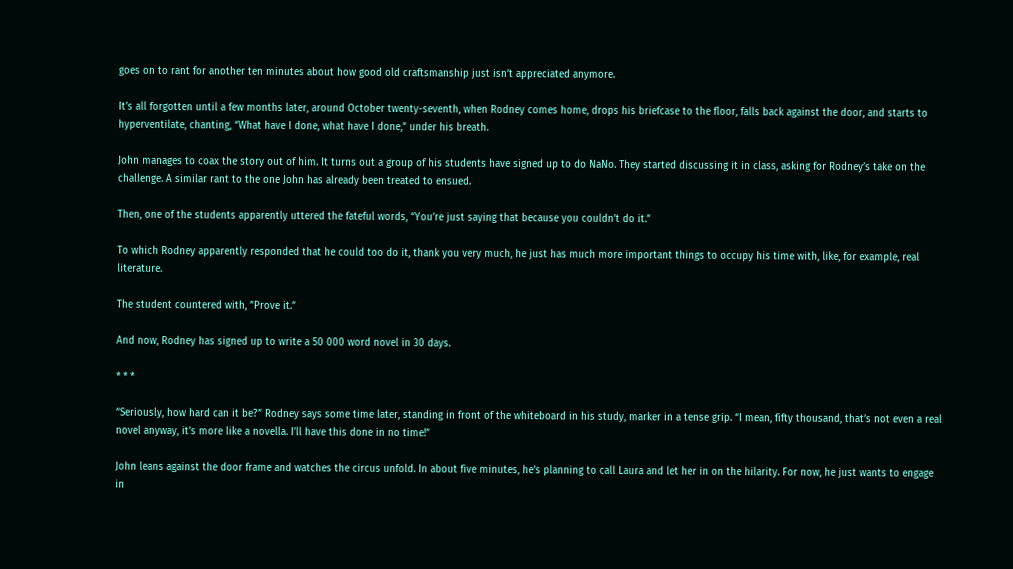goes on to rant for another ten minutes about how good old craftsmanship just isn’t appreciated anymore.

It’s all forgotten until a few months later, around October twenty-seventh, when Rodney comes home, drops his briefcase to the floor, falls back against the door, and starts to hyperventilate, chanting, “What have I done, what have I done,” under his breath.

John manages to coax the story out of him. It turns out a group of his students have signed up to do NaNo. They started discussing it in class, asking for Rodney’s take on the challenge. A similar rant to the one John has already been treated to ensued.

Then, one of the students apparently uttered the fateful words, “You’re just saying that because you couldn’t do it.”

To which Rodney apparently responded that he could too do it, thank you very much, he just has much more important things to occupy his time with, like, for example, real literature.

The student countered with, ”Prove it.”

And now, Rodney has signed up to write a 50 000 word novel in 30 days.

* * *

“Seriously, how hard can it be?” Rodney says some time later, standing in front of the whiteboard in his study, marker in a tense grip. “I mean, fifty thousand, that’s not even a real novel anyway, it’s more like a novella. I’ll have this done in no time!”

John leans against the door frame and watches the circus unfold. In about five minutes, he’s planning to call Laura and let her in on the hilarity. For now, he just wants to engage in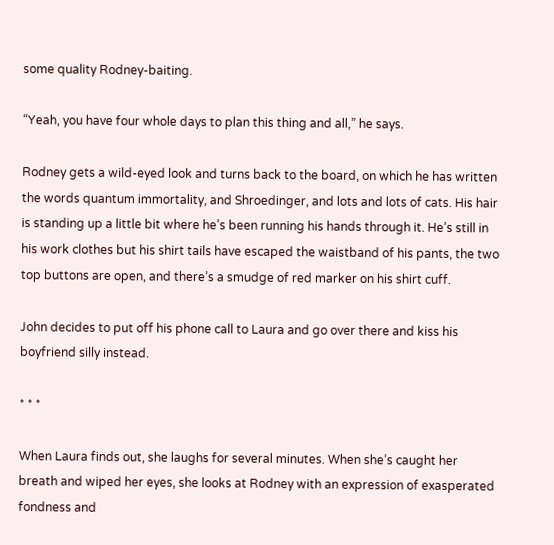some quality Rodney-baiting.

“Yeah, you have four whole days to plan this thing and all,” he says.

Rodney gets a wild-eyed look and turns back to the board, on which he has written the words quantum immortality, and Shroedinger, and lots and lots of cats. His hair is standing up a little bit where he’s been running his hands through it. He’s still in his work clothes but his shirt tails have escaped the waistband of his pants, the two top buttons are open, and there’s a smudge of red marker on his shirt cuff.

John decides to put off his phone call to Laura and go over there and kiss his boyfriend silly instead.

* * *

When Laura finds out, she laughs for several minutes. When she’s caught her breath and wiped her eyes, she looks at Rodney with an expression of exasperated fondness and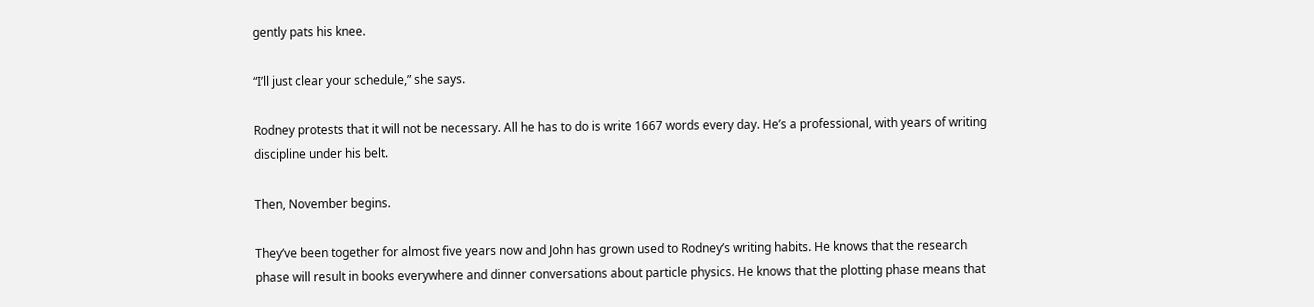gently pats his knee.

“I’ll just clear your schedule,” she says.

Rodney protests that it will not be necessary. All he has to do is write 1667 words every day. He’s a professional, with years of writing discipline under his belt.

Then, November begins.

They’ve been together for almost five years now and John has grown used to Rodney’s writing habits. He knows that the research phase will result in books everywhere and dinner conversations about particle physics. He knows that the plotting phase means that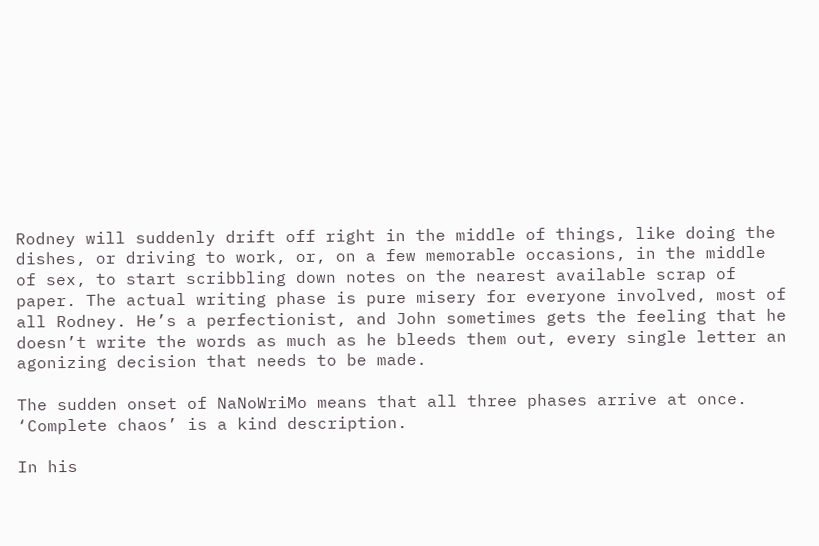Rodney will suddenly drift off right in the middle of things, like doing the dishes, or driving to work, or, on a few memorable occasions, in the middle of sex, to start scribbling down notes on the nearest available scrap of paper. The actual writing phase is pure misery for everyone involved, most of all Rodney. He’s a perfectionist, and John sometimes gets the feeling that he doesn’t write the words as much as he bleeds them out, every single letter an agonizing decision that needs to be made.

The sudden onset of NaNoWriMo means that all three phases arrive at once. ‘Complete chaos’ is a kind description.

In his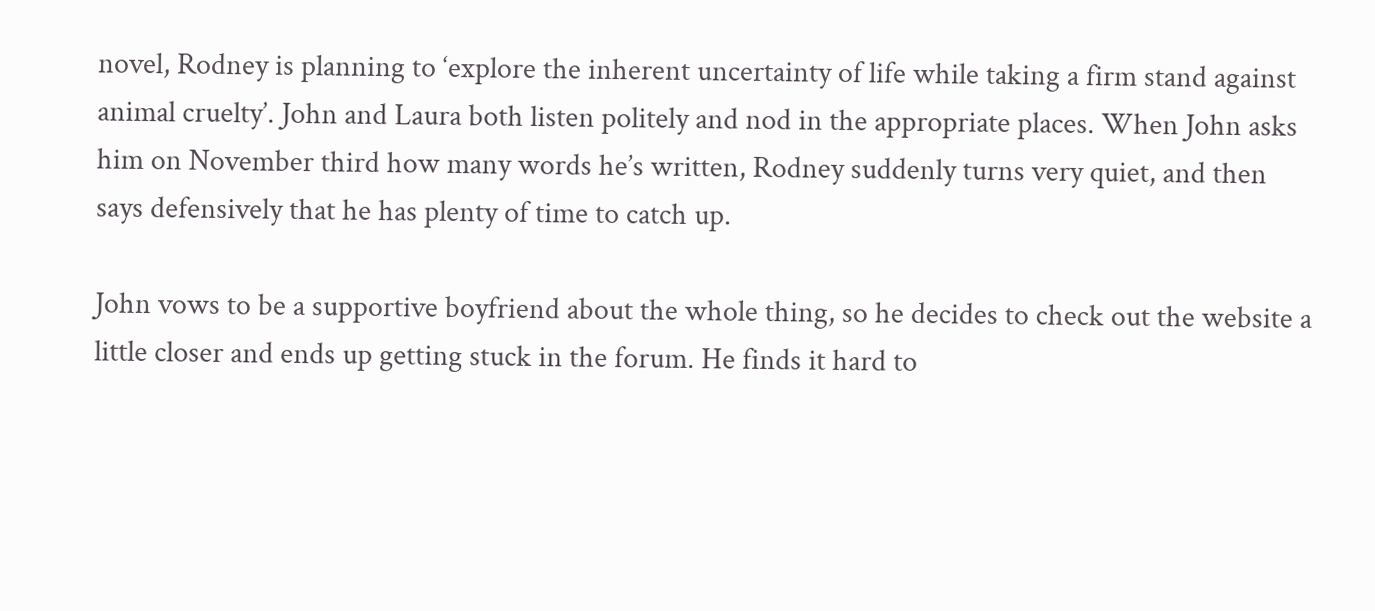novel, Rodney is planning to ‘explore the inherent uncertainty of life while taking a firm stand against animal cruelty’. John and Laura both listen politely and nod in the appropriate places. When John asks him on November third how many words he’s written, Rodney suddenly turns very quiet, and then says defensively that he has plenty of time to catch up.

John vows to be a supportive boyfriend about the whole thing, so he decides to check out the website a little closer and ends up getting stuck in the forum. He finds it hard to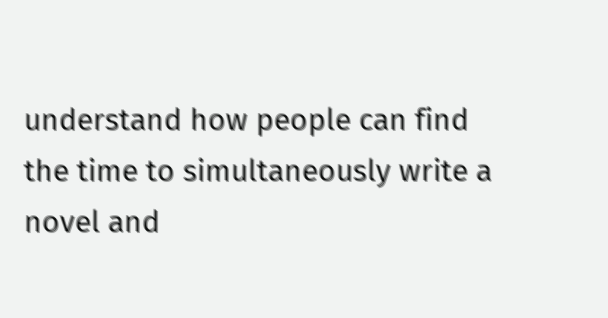understand how people can find the time to simultaneously write a novel and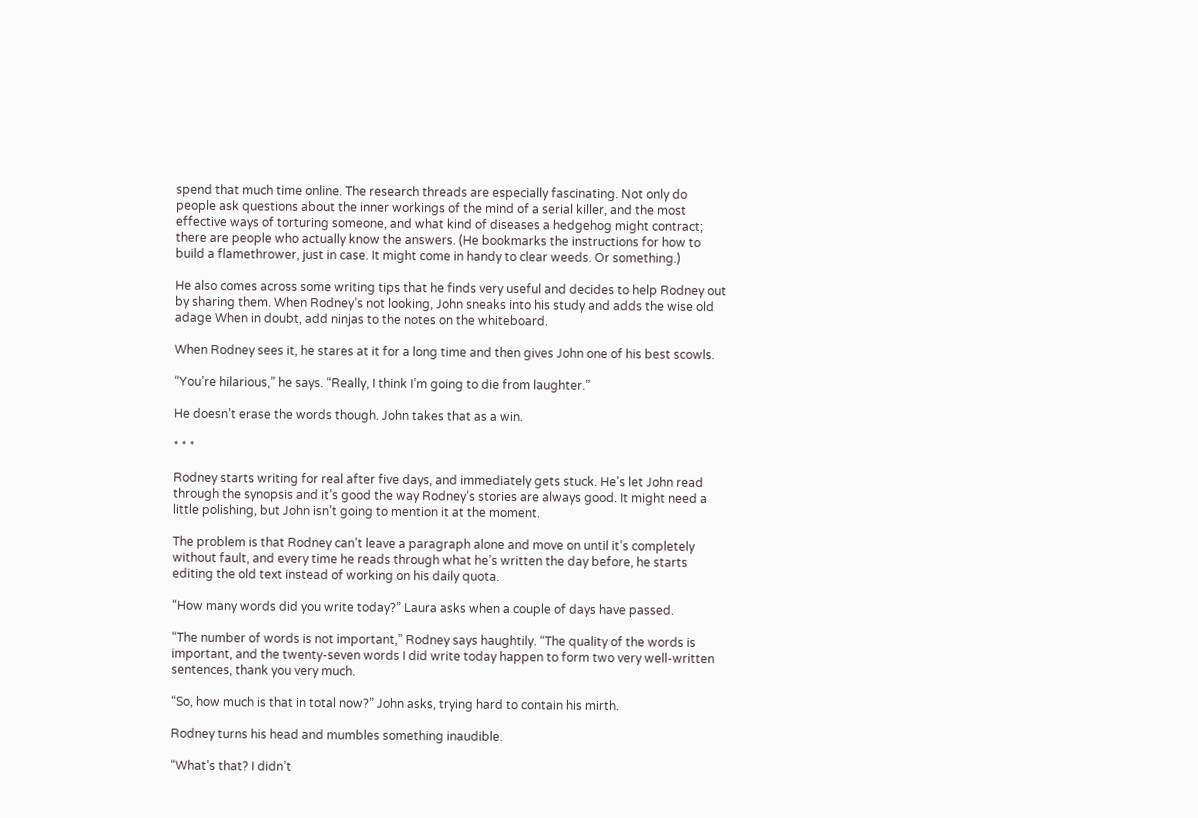spend that much time online. The research threads are especially fascinating. Not only do people ask questions about the inner workings of the mind of a serial killer, and the most effective ways of torturing someone, and what kind of diseases a hedgehog might contract; there are people who actually know the answers. (He bookmarks the instructions for how to build a flamethrower, just in case. It might come in handy to clear weeds. Or something.)

He also comes across some writing tips that he finds very useful and decides to help Rodney out by sharing them. When Rodney’s not looking, John sneaks into his study and adds the wise old adage When in doubt, add ninjas to the notes on the whiteboard.

When Rodney sees it, he stares at it for a long time and then gives John one of his best scowls.

“You’re hilarious,” he says. “Really, I think I’m going to die from laughter.”

He doesn’t erase the words though. John takes that as a win.

* * *

Rodney starts writing for real after five days, and immediately gets stuck. He’s let John read through the synopsis and it’s good the way Rodney’s stories are always good. It might need a little polishing, but John isn’t going to mention it at the moment.

The problem is that Rodney can’t leave a paragraph alone and move on until it’s completely without fault, and every time he reads through what he’s written the day before, he starts editing the old text instead of working on his daily quota.

“How many words did you write today?” Laura asks when a couple of days have passed.

“The number of words is not important,” Rodney says haughtily. “The quality of the words is important, and the twenty-seven words I did write today happen to form two very well-written sentences, thank you very much.

“So, how much is that in total now?” John asks, trying hard to contain his mirth.

Rodney turns his head and mumbles something inaudible.

“What’s that? I didn’t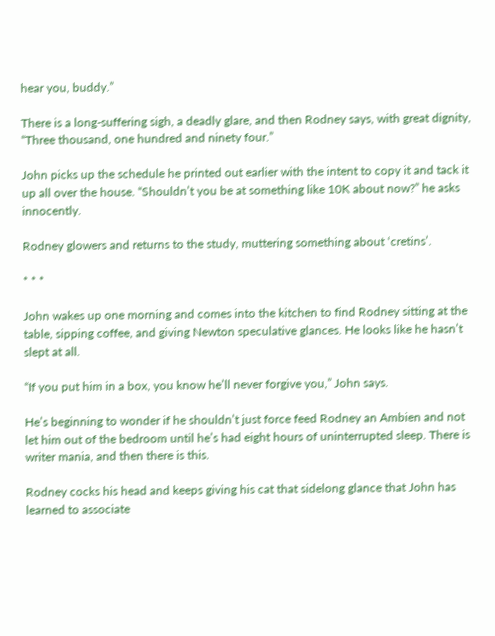hear you, buddy.”

There is a long-suffering sigh, a deadly glare, and then Rodney says, with great dignity, “Three thousand, one hundred and ninety four.”

John picks up the schedule he printed out earlier with the intent to copy it and tack it up all over the house. “Shouldn’t you be at something like 10K about now?” he asks innocently.

Rodney glowers and returns to the study, muttering something about ‘cretins’.

* * *

John wakes up one morning and comes into the kitchen to find Rodney sitting at the table, sipping coffee, and giving Newton speculative glances. He looks like he hasn’t slept at all.

“If you put him in a box, you know he’ll never forgive you,” John says.

He’s beginning to wonder if he shouldn’t just force feed Rodney an Ambien and not let him out of the bedroom until he’s had eight hours of uninterrupted sleep. There is writer mania, and then there is this.

Rodney cocks his head and keeps giving his cat that sidelong glance that John has learned to associate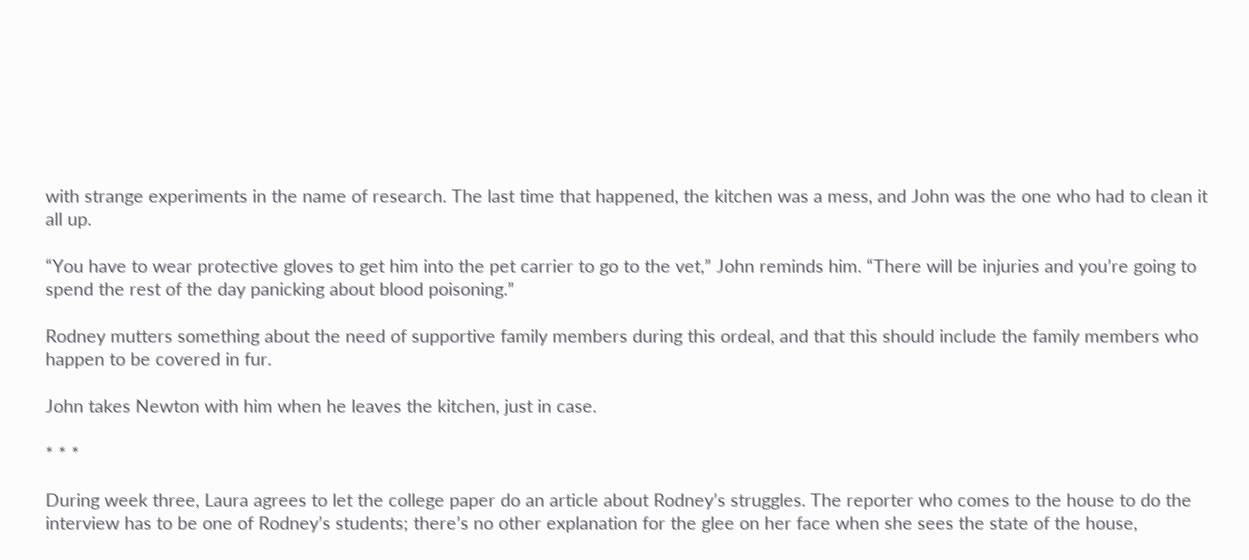with strange experiments in the name of research. The last time that happened, the kitchen was a mess, and John was the one who had to clean it all up.

“You have to wear protective gloves to get him into the pet carrier to go to the vet,” John reminds him. “There will be injuries and you’re going to spend the rest of the day panicking about blood poisoning.”

Rodney mutters something about the need of supportive family members during this ordeal, and that this should include the family members who happen to be covered in fur.

John takes Newton with him when he leaves the kitchen, just in case.

* * *

During week three, Laura agrees to let the college paper do an article about Rodney’s struggles. The reporter who comes to the house to do the interview has to be one of Rodney’s students; there’s no other explanation for the glee on her face when she sees the state of the house,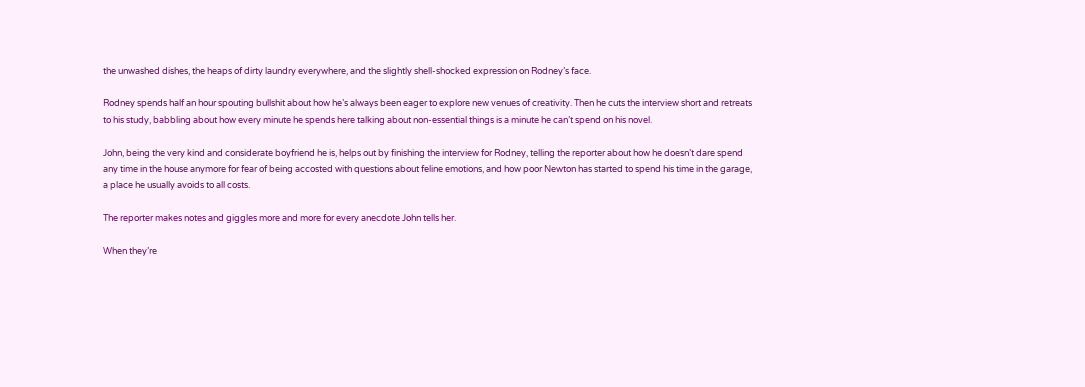the unwashed dishes, the heaps of dirty laundry everywhere, and the slightly shell-shocked expression on Rodney’s face.

Rodney spends half an hour spouting bullshit about how he’s always been eager to explore new venues of creativity. Then he cuts the interview short and retreats to his study, babbling about how every minute he spends here talking about non-essential things is a minute he can’t spend on his novel.

John, being the very kind and considerate boyfriend he is, helps out by finishing the interview for Rodney, telling the reporter about how he doesn’t dare spend any time in the house anymore for fear of being accosted with questions about feline emotions, and how poor Newton has started to spend his time in the garage, a place he usually avoids to all costs.

The reporter makes notes and giggles more and more for every anecdote John tells her.

When they’re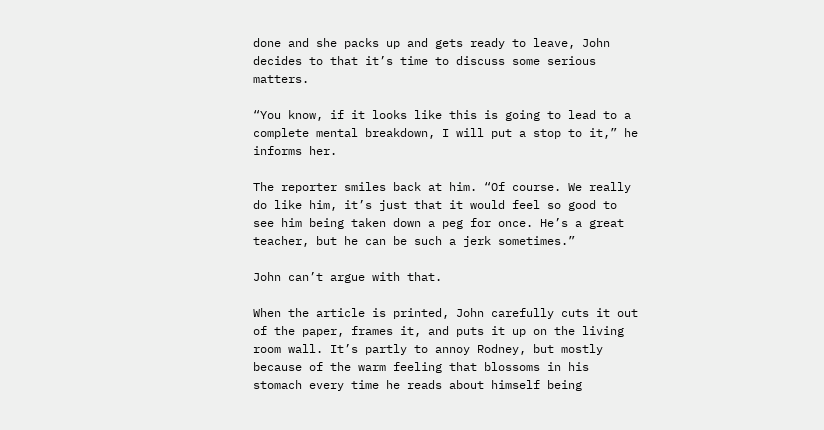done and she packs up and gets ready to leave, John decides to that it’s time to discuss some serious matters.

“You know, if it looks like this is going to lead to a complete mental breakdown, I will put a stop to it,” he informs her.

The reporter smiles back at him. “Of course. We really do like him, it’s just that it would feel so good to see him being taken down a peg for once. He’s a great teacher, but he can be such a jerk sometimes.”

John can’t argue with that.

When the article is printed, John carefully cuts it out of the paper, frames it, and puts it up on the living room wall. It’s partly to annoy Rodney, but mostly because of the warm feeling that blossoms in his stomach every time he reads about himself being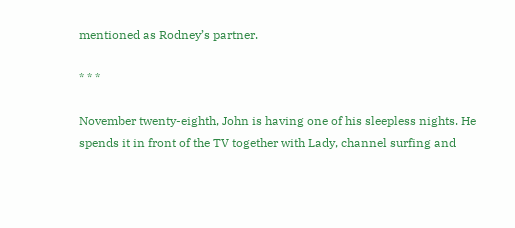mentioned as Rodney’s partner.

* * *

November twenty-eighth, John is having one of his sleepless nights. He spends it in front of the TV together with Lady, channel surfing and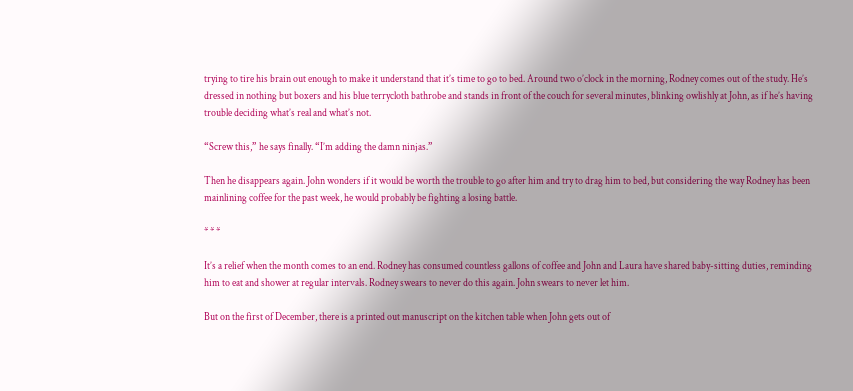trying to tire his brain out enough to make it understand that it’s time to go to bed. Around two o’clock in the morning, Rodney comes out of the study. He’s dressed in nothing but boxers and his blue terrycloth bathrobe and stands in front of the couch for several minutes, blinking owlishly at John, as if he’s having trouble deciding what’s real and what’s not.

“Screw this,” he says finally. “I’m adding the damn ninjas.”

Then he disappears again. John wonders if it would be worth the trouble to go after him and try to drag him to bed, but considering the way Rodney has been mainlining coffee for the past week, he would probably be fighting a losing battle.

* * *

It’s a relief when the month comes to an end. Rodney has consumed countless gallons of coffee and John and Laura have shared baby-sitting duties, reminding him to eat and shower at regular intervals. Rodney swears to never do this again. John swears to never let him.

But on the first of December, there is a printed out manuscript on the kitchen table when John gets out of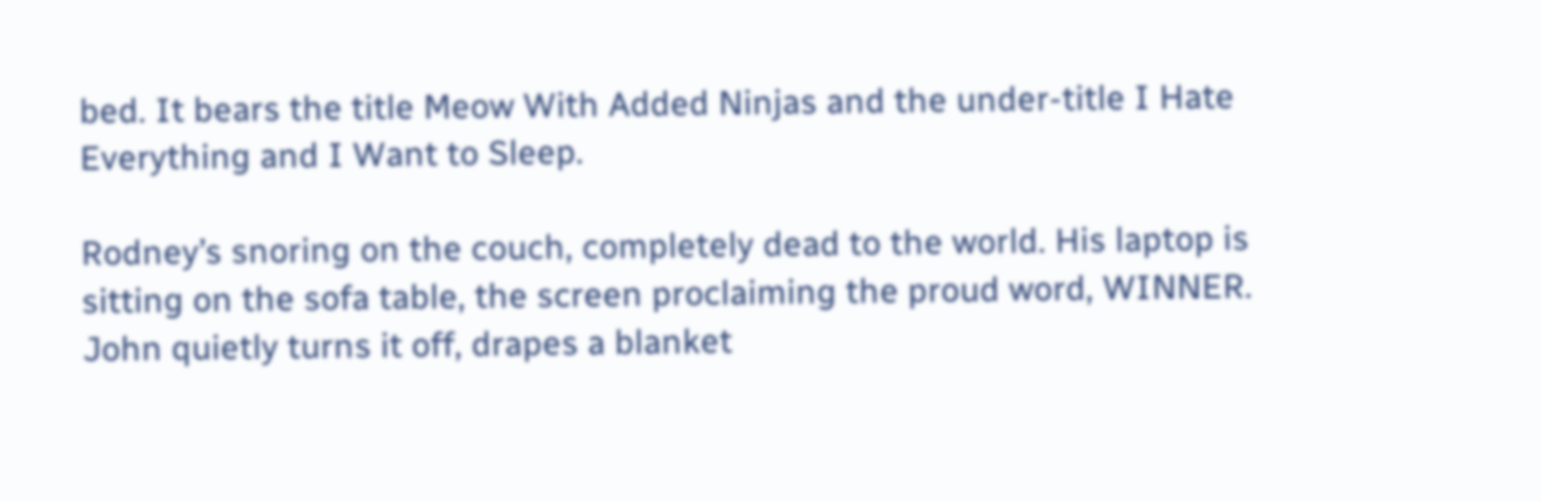bed. It bears the title Meow With Added Ninjas and the under-title I Hate Everything and I Want to Sleep.

Rodney’s snoring on the couch, completely dead to the world. His laptop is sitting on the sofa table, the screen proclaiming the proud word, WINNER. John quietly turns it off, drapes a blanket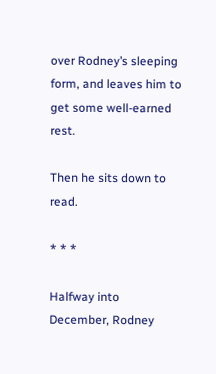over Rodney’s sleeping form, and leaves him to get some well-earned rest.

Then he sits down to read.

* * *

Halfway into December, Rodney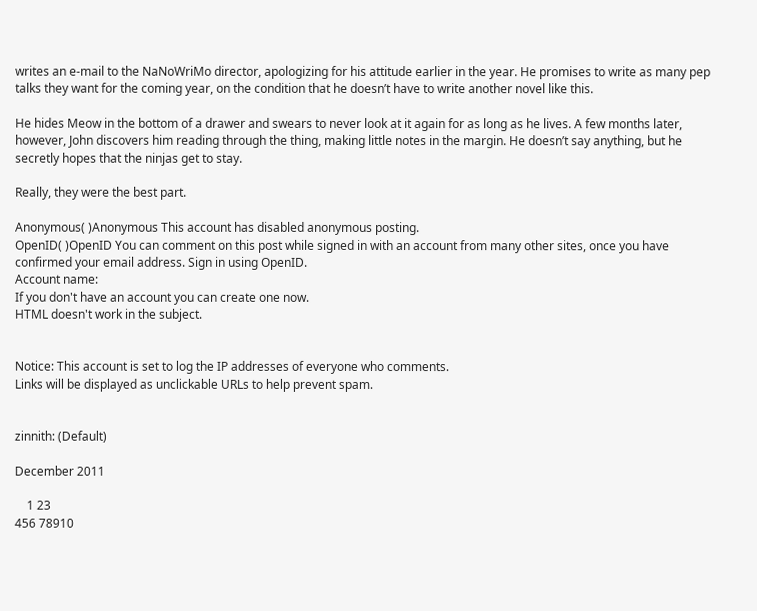writes an e-mail to the NaNoWriMo director, apologizing for his attitude earlier in the year. He promises to write as many pep talks they want for the coming year, on the condition that he doesn’t have to write another novel like this.

He hides Meow in the bottom of a drawer and swears to never look at it again for as long as he lives. A few months later, however, John discovers him reading through the thing, making little notes in the margin. He doesn’t say anything, but he secretly hopes that the ninjas get to stay.

Really, they were the best part.

Anonymous( )Anonymous This account has disabled anonymous posting.
OpenID( )OpenID You can comment on this post while signed in with an account from many other sites, once you have confirmed your email address. Sign in using OpenID.
Account name:
If you don't have an account you can create one now.
HTML doesn't work in the subject.


Notice: This account is set to log the IP addresses of everyone who comments.
Links will be displayed as unclickable URLs to help prevent spam.


zinnith: (Default)

December 2011

    1 23
456 78910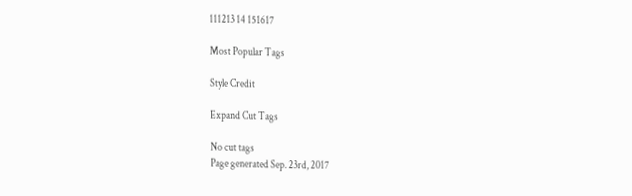111213 14 151617

Most Popular Tags

Style Credit

Expand Cut Tags

No cut tags
Page generated Sep. 23rd, 2017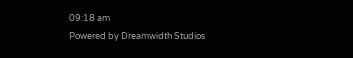09:18 am
Powered by Dreamwidth Studios